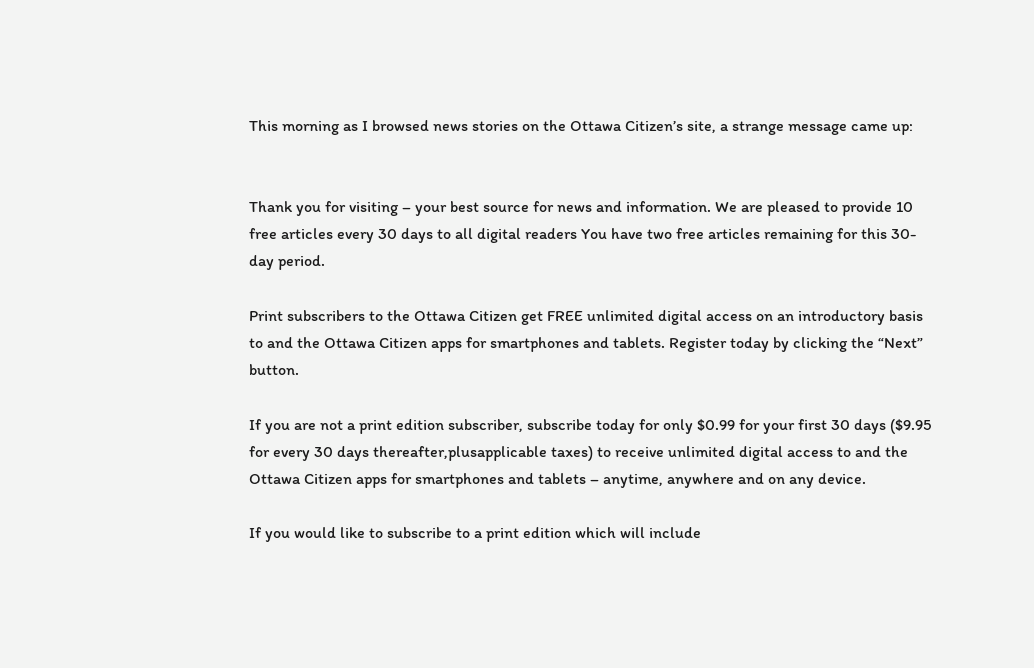This morning as I browsed news stories on the Ottawa Citizen’s site, a strange message came up:


Thank you for visiting – your best source for news and information. We are pleased to provide 10 free articles every 30 days to all digital readers You have two free articles remaining for this 30-day period.

Print subscribers to the Ottawa Citizen get FREE unlimited digital access on an introductory basis to and the Ottawa Citizen apps for smartphones and tablets. Register today by clicking the “Next” button.

If you are not a print edition subscriber, subscribe today for only $0.99 for your first 30 days ($9.95 for every 30 days thereafter,plusapplicable taxes) to receive unlimited digital access to and the Ottawa Citizen apps for smartphones and tablets – anytime, anywhere and on any device.

If you would like to subscribe to a print edition which will include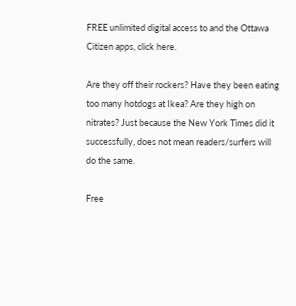FREE unlimited digital access to and the Ottawa Citizen apps, click here.

Are they off their rockers? Have they been eating too many hotdogs at Ikea? Are they high on nitrates? Just because the New York Times did it successfully, does not mean readers/surfers will do the same.

Free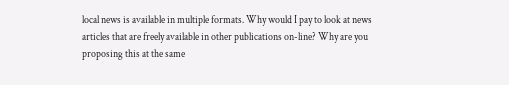local news is available in multiple formats. Why would I pay to look at news articles that are freely available in other publications on-line? Why are you proposing this at the same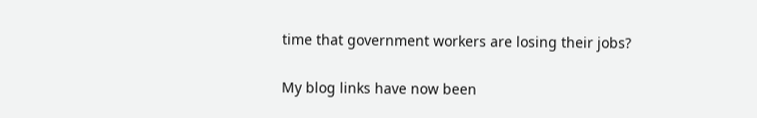time that government workers are losing their jobs?

My blog links have now been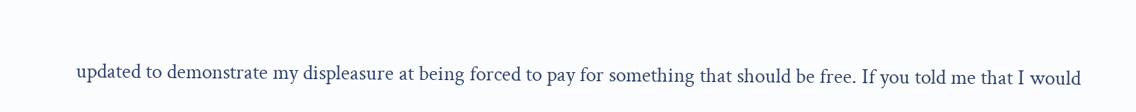updated to demonstrate my displeasure at being forced to pay for something that should be free. If you told me that I would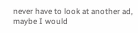never have to look at another ad, maybe I would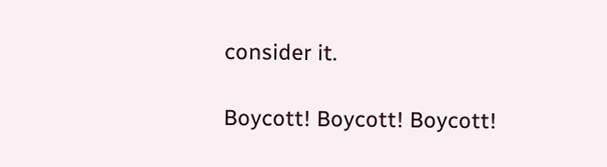consider it.

Boycott! Boycott! Boycott!